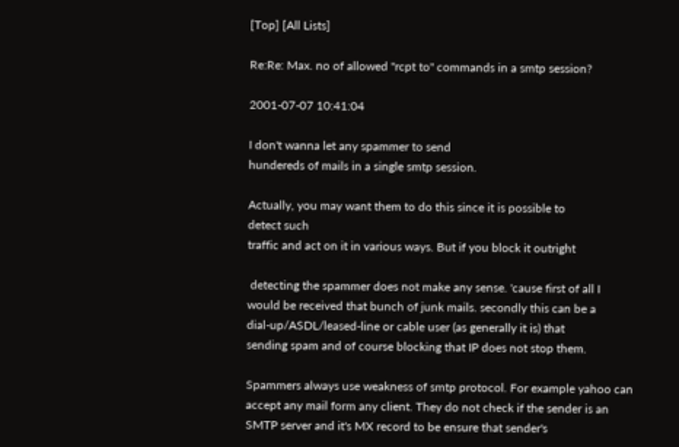[Top] [All Lists]

Re:Re: Max. no of allowed "rcpt to" commands in a smtp session?

2001-07-07 10:41:04

I don't wanna let any spammer to send
hundereds of mails in a single smtp session.

Actually, you may want them to do this since it is possible to
detect such
traffic and act on it in various ways. But if you block it outright

 detecting the spammer does not make any sense. 'cause first of all I
would be received that bunch of junk mails. secondly this can be a
dial-up/ASDL/leased-line or cable user (as generally it is) that
sending spam and of course blocking that IP does not stop them.

Spammers always use weakness of smtp protocol. For example yahoo can
accept any mail form any client. They do not check if the sender is an
SMTP server and it's MX record to be ensure that sender's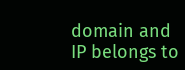domain and
IP belongs to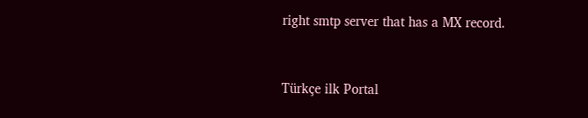right smtp server that has a MX record.


Türkçe ilk Portal